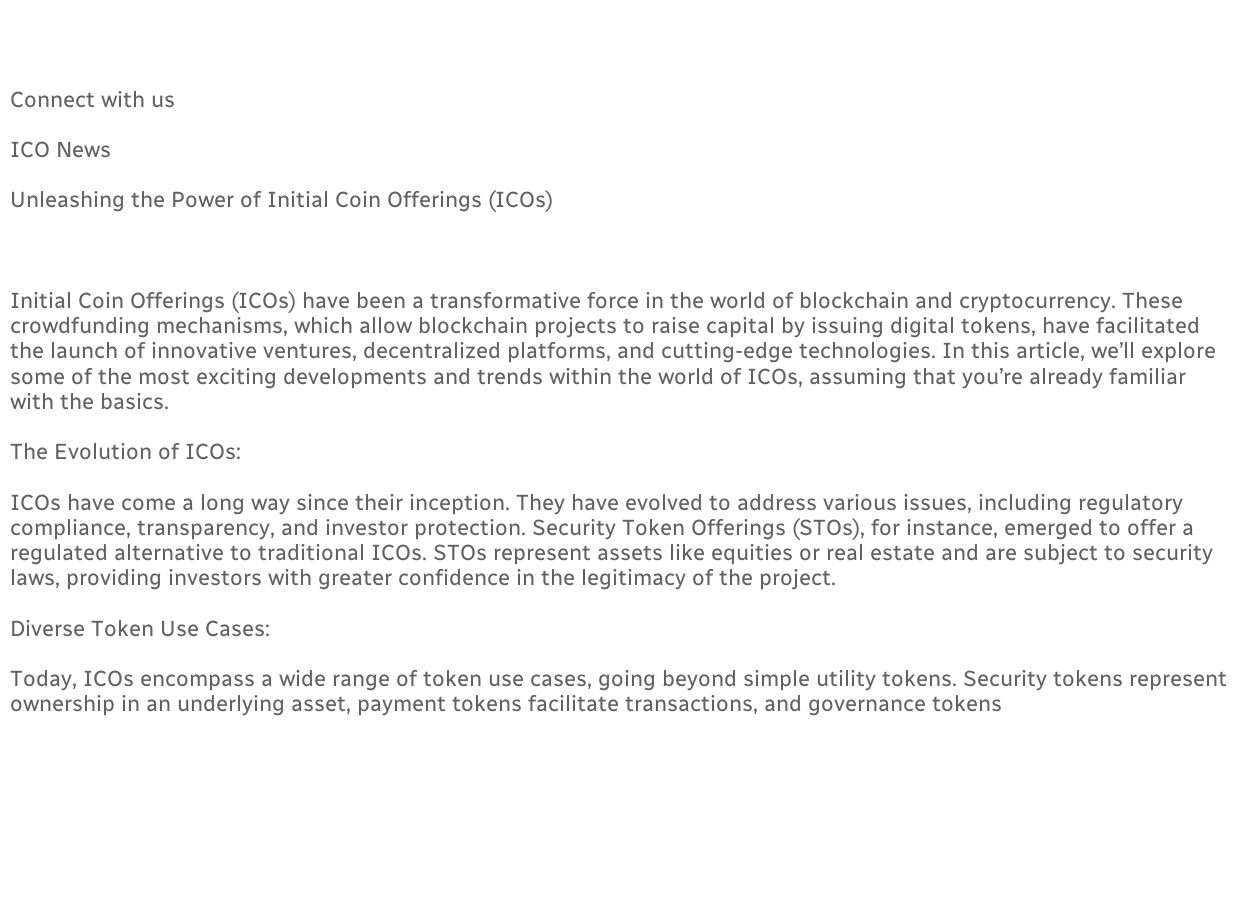Connect with us

ICO News

Unleashing the Power of Initial Coin Offerings (ICOs)



Initial Coin Offerings (ICOs) have been a transformative force in the world of blockchain and cryptocurrency. These crowdfunding mechanisms, which allow blockchain projects to raise capital by issuing digital tokens, have facilitated the launch of innovative ventures, decentralized platforms, and cutting-edge technologies. In this article, we’ll explore some of the most exciting developments and trends within the world of ICOs, assuming that you’re already familiar with the basics.

The Evolution of ICOs:

ICOs have come a long way since their inception. They have evolved to address various issues, including regulatory compliance, transparency, and investor protection. Security Token Offerings (STOs), for instance, emerged to offer a regulated alternative to traditional ICOs. STOs represent assets like equities or real estate and are subject to security laws, providing investors with greater confidence in the legitimacy of the project.

Diverse Token Use Cases:

Today, ICOs encompass a wide range of token use cases, going beyond simple utility tokens. Security tokens represent ownership in an underlying asset, payment tokens facilitate transactions, and governance tokens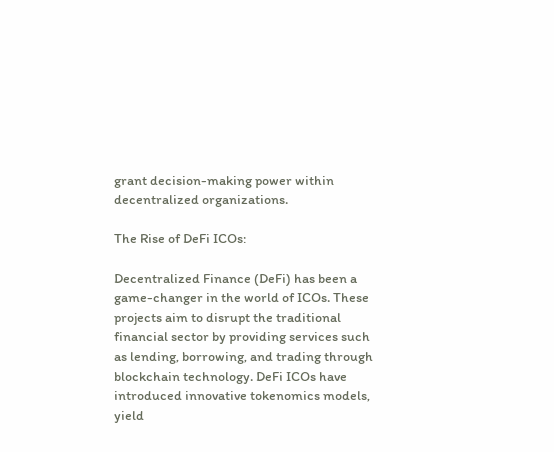grant decision-making power within decentralized organizations.

The Rise of DeFi ICOs:

Decentralized Finance (DeFi) has been a game-changer in the world of ICOs. These projects aim to disrupt the traditional financial sector by providing services such as lending, borrowing, and trading through blockchain technology. DeFi ICOs have introduced innovative tokenomics models, yield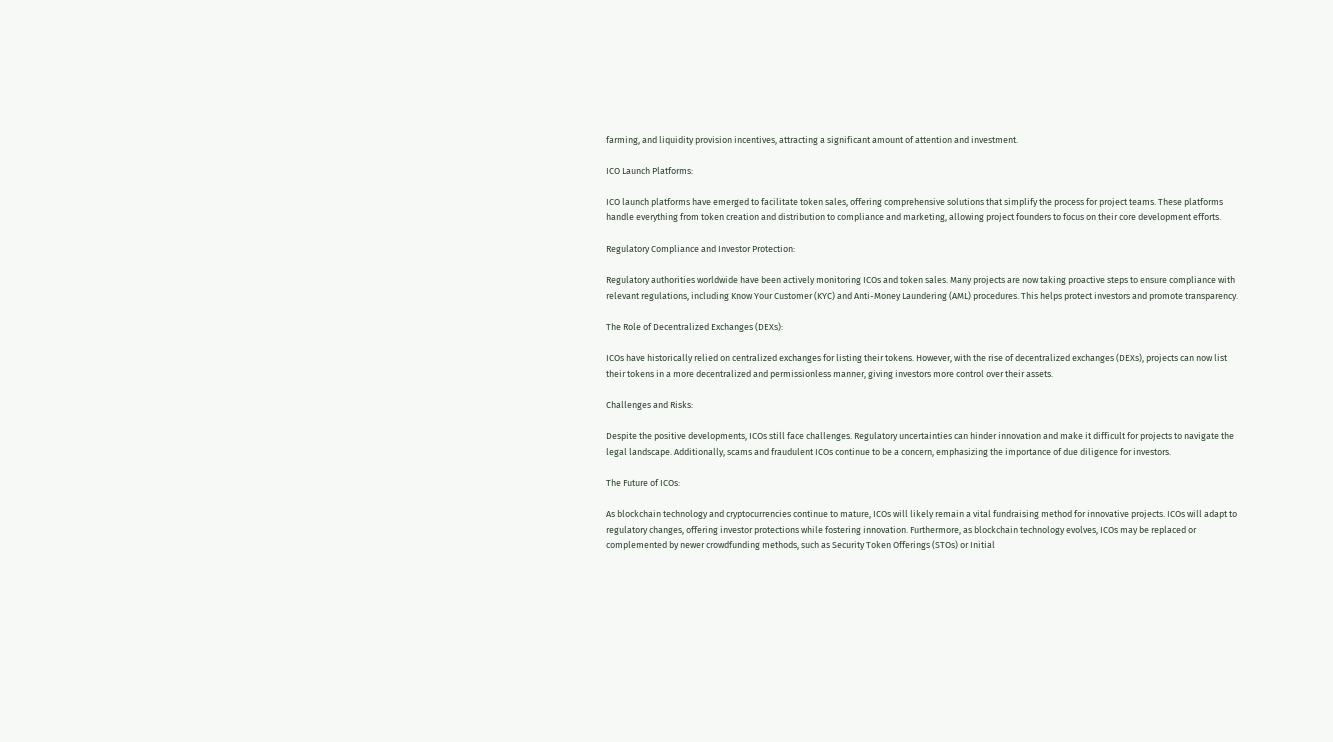farming, and liquidity provision incentives, attracting a significant amount of attention and investment.

ICO Launch Platforms:

ICO launch platforms have emerged to facilitate token sales, offering comprehensive solutions that simplify the process for project teams. These platforms handle everything from token creation and distribution to compliance and marketing, allowing project founders to focus on their core development efforts.

Regulatory Compliance and Investor Protection:

Regulatory authorities worldwide have been actively monitoring ICOs and token sales. Many projects are now taking proactive steps to ensure compliance with relevant regulations, including Know Your Customer (KYC) and Anti-Money Laundering (AML) procedures. This helps protect investors and promote transparency.

The Role of Decentralized Exchanges (DEXs):

ICOs have historically relied on centralized exchanges for listing their tokens. However, with the rise of decentralized exchanges (DEXs), projects can now list their tokens in a more decentralized and permissionless manner, giving investors more control over their assets.

Challenges and Risks:

Despite the positive developments, ICOs still face challenges. Regulatory uncertainties can hinder innovation and make it difficult for projects to navigate the legal landscape. Additionally, scams and fraudulent ICOs continue to be a concern, emphasizing the importance of due diligence for investors.

The Future of ICOs:

As blockchain technology and cryptocurrencies continue to mature, ICOs will likely remain a vital fundraising method for innovative projects. ICOs will adapt to regulatory changes, offering investor protections while fostering innovation. Furthermore, as blockchain technology evolves, ICOs may be replaced or complemented by newer crowdfunding methods, such as Security Token Offerings (STOs) or Initial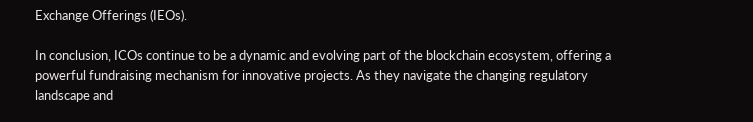Exchange Offerings (IEOs).

In conclusion, ICOs continue to be a dynamic and evolving part of the blockchain ecosystem, offering a powerful fundraising mechanism for innovative projects. As they navigate the changing regulatory landscape and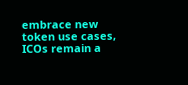embrace new token use cases, ICOs remain a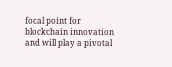focal point for blockchain innovation and will play a pivotal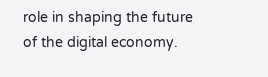role in shaping the future of the digital economy.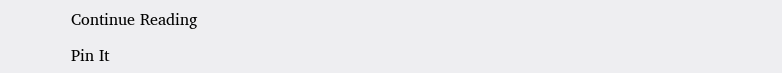Continue Reading

Pin It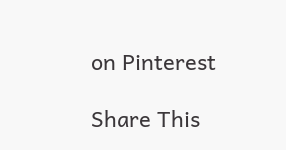on Pinterest

Share This